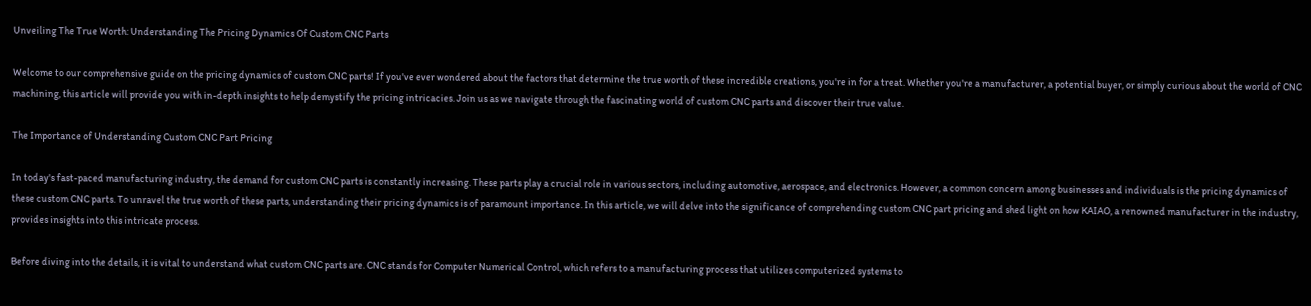Unveiling The True Worth: Understanding The Pricing Dynamics Of Custom CNC Parts

Welcome to our comprehensive guide on the pricing dynamics of custom CNC parts! If you've ever wondered about the factors that determine the true worth of these incredible creations, you're in for a treat. Whether you're a manufacturer, a potential buyer, or simply curious about the world of CNC machining, this article will provide you with in-depth insights to help demystify the pricing intricacies. Join us as we navigate through the fascinating world of custom CNC parts and discover their true value.

The Importance of Understanding Custom CNC Part Pricing

In today's fast-paced manufacturing industry, the demand for custom CNC parts is constantly increasing. These parts play a crucial role in various sectors, including automotive, aerospace, and electronics. However, a common concern among businesses and individuals is the pricing dynamics of these custom CNC parts. To unravel the true worth of these parts, understanding their pricing dynamics is of paramount importance. In this article, we will delve into the significance of comprehending custom CNC part pricing and shed light on how KAIAO, a renowned manufacturer in the industry, provides insights into this intricate process.

Before diving into the details, it is vital to understand what custom CNC parts are. CNC stands for Computer Numerical Control, which refers to a manufacturing process that utilizes computerized systems to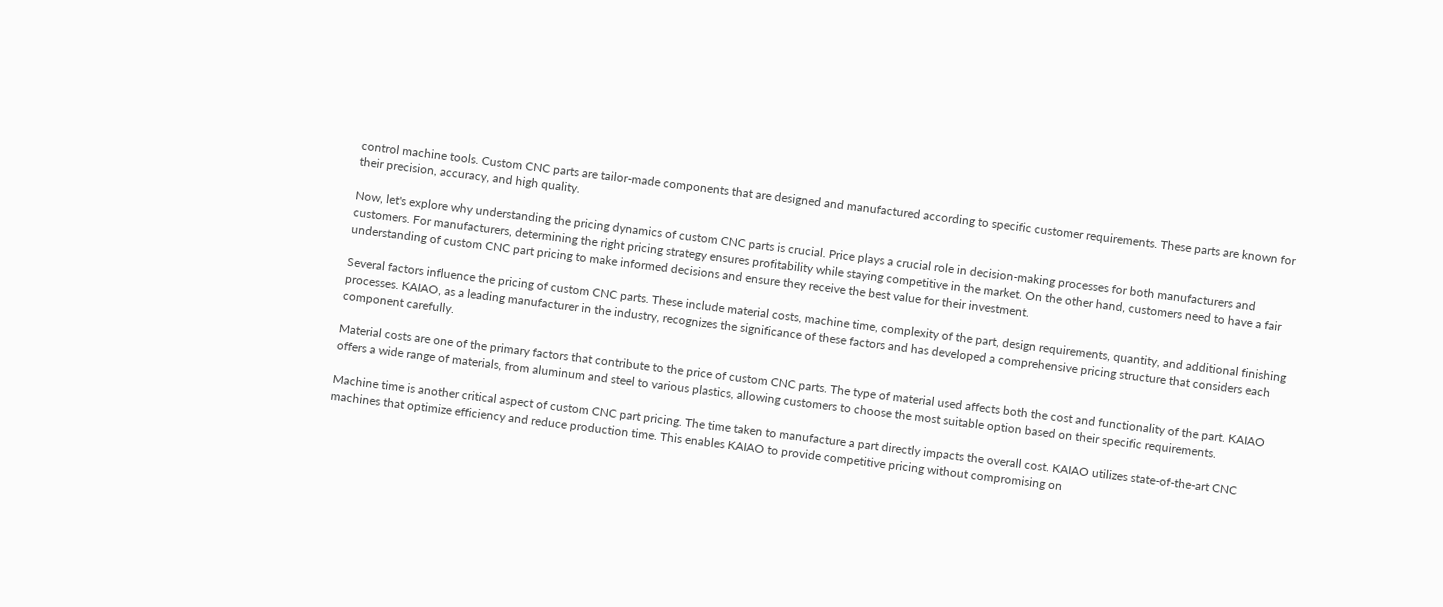control machine tools. Custom CNC parts are tailor-made components that are designed and manufactured according to specific customer requirements. These parts are known for their precision, accuracy, and high quality.

Now, let's explore why understanding the pricing dynamics of custom CNC parts is crucial. Price plays a crucial role in decision-making processes for both manufacturers and customers. For manufacturers, determining the right pricing strategy ensures profitability while staying competitive in the market. On the other hand, customers need to have a fair understanding of custom CNC part pricing to make informed decisions and ensure they receive the best value for their investment.

Several factors influence the pricing of custom CNC parts. These include material costs, machine time, complexity of the part, design requirements, quantity, and additional finishing processes. KAIAO, as a leading manufacturer in the industry, recognizes the significance of these factors and has developed a comprehensive pricing structure that considers each component carefully.

Material costs are one of the primary factors that contribute to the price of custom CNC parts. The type of material used affects both the cost and functionality of the part. KAIAO offers a wide range of materials, from aluminum and steel to various plastics, allowing customers to choose the most suitable option based on their specific requirements.

Machine time is another critical aspect of custom CNC part pricing. The time taken to manufacture a part directly impacts the overall cost. KAIAO utilizes state-of-the-art CNC machines that optimize efficiency and reduce production time. This enables KAIAO to provide competitive pricing without compromising on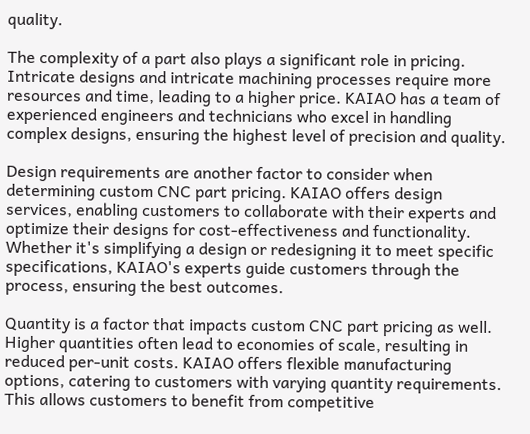quality.

The complexity of a part also plays a significant role in pricing. Intricate designs and intricate machining processes require more resources and time, leading to a higher price. KAIAO has a team of experienced engineers and technicians who excel in handling complex designs, ensuring the highest level of precision and quality.

Design requirements are another factor to consider when determining custom CNC part pricing. KAIAO offers design services, enabling customers to collaborate with their experts and optimize their designs for cost-effectiveness and functionality. Whether it's simplifying a design or redesigning it to meet specific specifications, KAIAO's experts guide customers through the process, ensuring the best outcomes.

Quantity is a factor that impacts custom CNC part pricing as well. Higher quantities often lead to economies of scale, resulting in reduced per-unit costs. KAIAO offers flexible manufacturing options, catering to customers with varying quantity requirements. This allows customers to benefit from competitive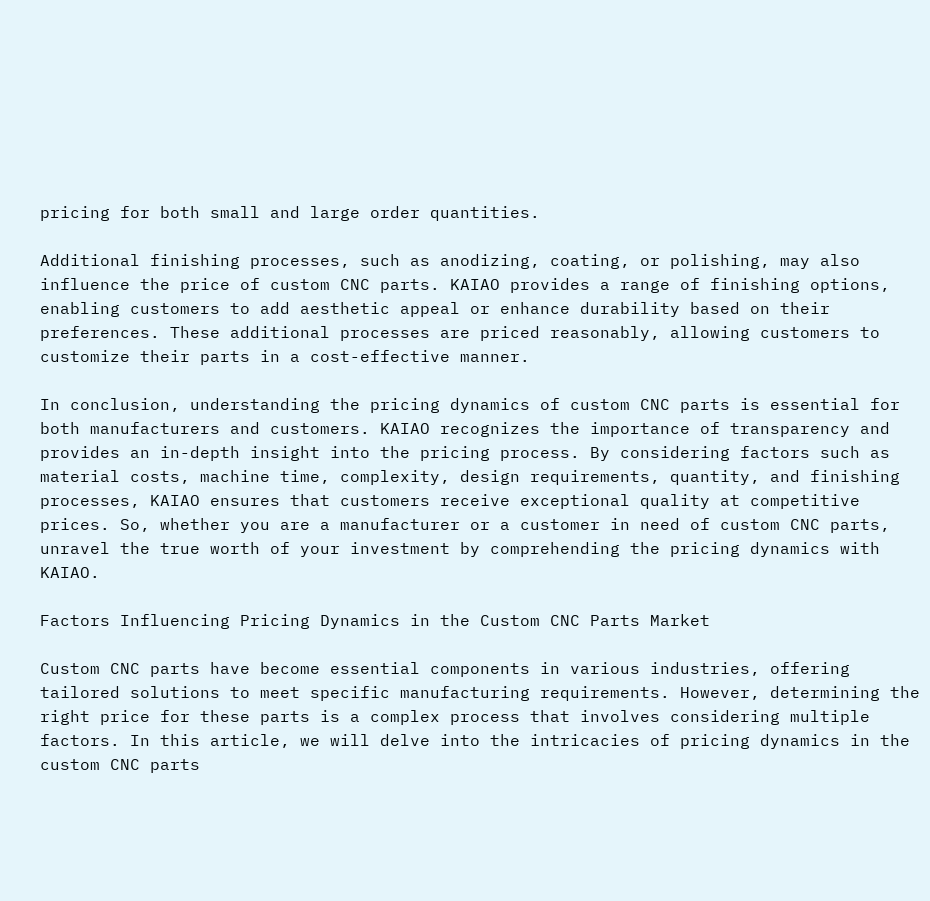pricing for both small and large order quantities.

Additional finishing processes, such as anodizing, coating, or polishing, may also influence the price of custom CNC parts. KAIAO provides a range of finishing options, enabling customers to add aesthetic appeal or enhance durability based on their preferences. These additional processes are priced reasonably, allowing customers to customize their parts in a cost-effective manner.

In conclusion, understanding the pricing dynamics of custom CNC parts is essential for both manufacturers and customers. KAIAO recognizes the importance of transparency and provides an in-depth insight into the pricing process. By considering factors such as material costs, machine time, complexity, design requirements, quantity, and finishing processes, KAIAO ensures that customers receive exceptional quality at competitive prices. So, whether you are a manufacturer or a customer in need of custom CNC parts, unravel the true worth of your investment by comprehending the pricing dynamics with KAIAO.

Factors Influencing Pricing Dynamics in the Custom CNC Parts Market

Custom CNC parts have become essential components in various industries, offering tailored solutions to meet specific manufacturing requirements. However, determining the right price for these parts is a complex process that involves considering multiple factors. In this article, we will delve into the intricacies of pricing dynamics in the custom CNC parts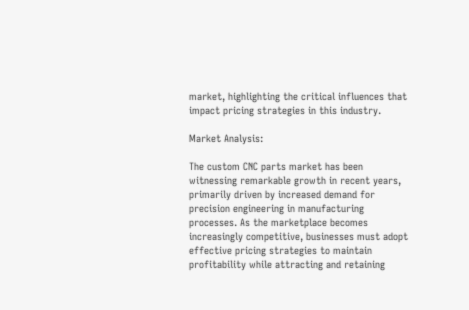market, highlighting the critical influences that impact pricing strategies in this industry.

Market Analysis:

The custom CNC parts market has been witnessing remarkable growth in recent years, primarily driven by increased demand for precision engineering in manufacturing processes. As the marketplace becomes increasingly competitive, businesses must adopt effective pricing strategies to maintain profitability while attracting and retaining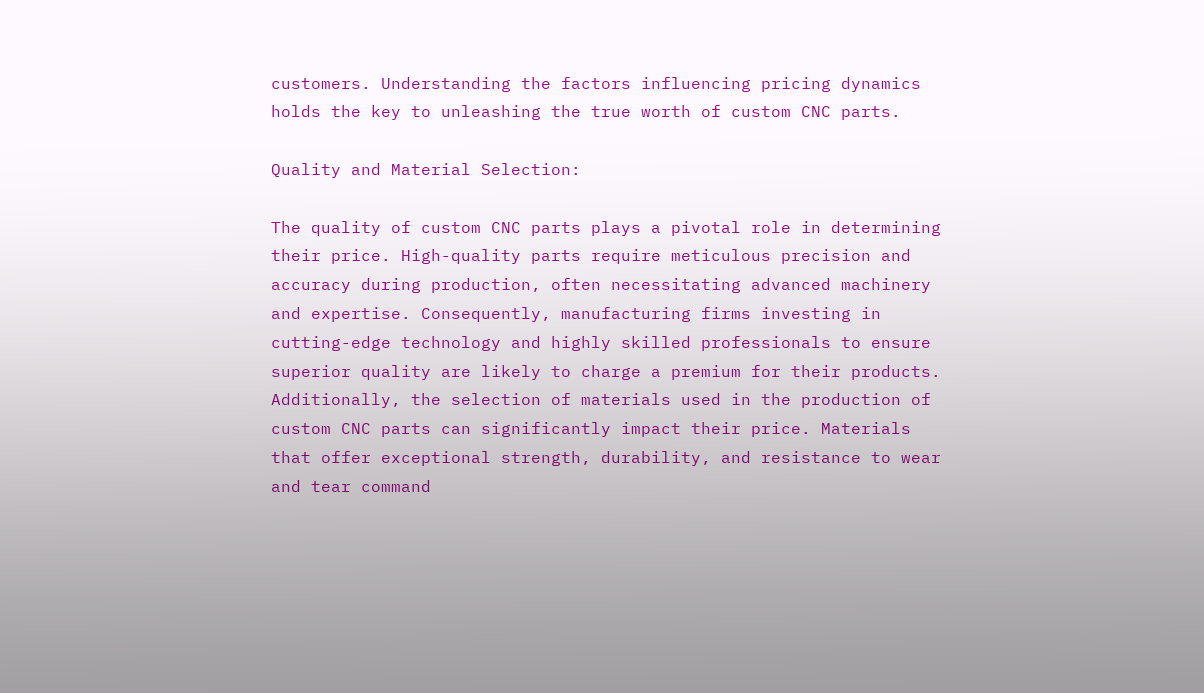customers. Understanding the factors influencing pricing dynamics holds the key to unleashing the true worth of custom CNC parts.

Quality and Material Selection:

The quality of custom CNC parts plays a pivotal role in determining their price. High-quality parts require meticulous precision and accuracy during production, often necessitating advanced machinery and expertise. Consequently, manufacturing firms investing in cutting-edge technology and highly skilled professionals to ensure superior quality are likely to charge a premium for their products. Additionally, the selection of materials used in the production of custom CNC parts can significantly impact their price. Materials that offer exceptional strength, durability, and resistance to wear and tear command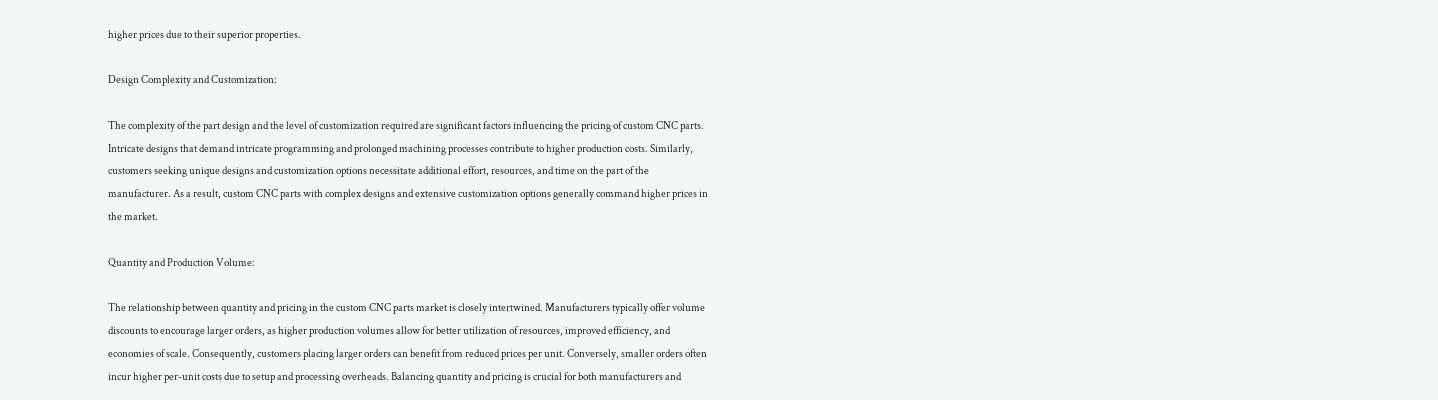higher prices due to their superior properties.

Design Complexity and Customization:

The complexity of the part design and the level of customization required are significant factors influencing the pricing of custom CNC parts. Intricate designs that demand intricate programming and prolonged machining processes contribute to higher production costs. Similarly, customers seeking unique designs and customization options necessitate additional effort, resources, and time on the part of the manufacturer. As a result, custom CNC parts with complex designs and extensive customization options generally command higher prices in the market.

Quantity and Production Volume:

The relationship between quantity and pricing in the custom CNC parts market is closely intertwined. Manufacturers typically offer volume discounts to encourage larger orders, as higher production volumes allow for better utilization of resources, improved efficiency, and economies of scale. Consequently, customers placing larger orders can benefit from reduced prices per unit. Conversely, smaller orders often incur higher per-unit costs due to setup and processing overheads. Balancing quantity and pricing is crucial for both manufacturers and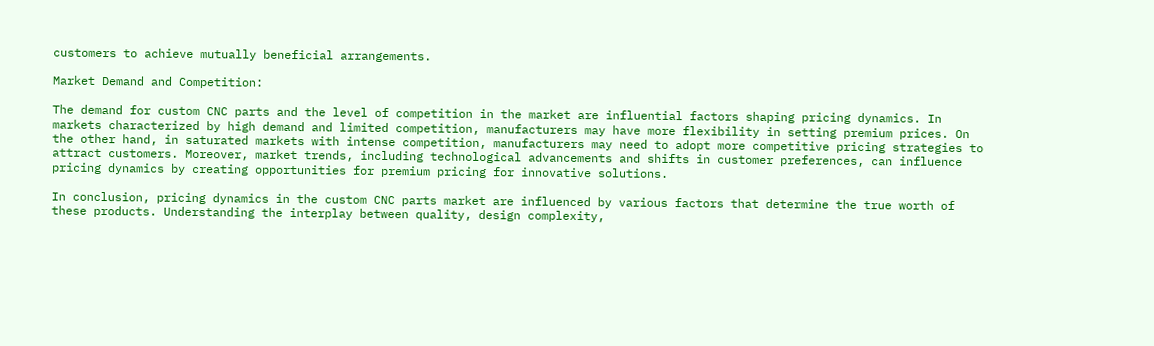customers to achieve mutually beneficial arrangements.

Market Demand and Competition:

The demand for custom CNC parts and the level of competition in the market are influential factors shaping pricing dynamics. In markets characterized by high demand and limited competition, manufacturers may have more flexibility in setting premium prices. On the other hand, in saturated markets with intense competition, manufacturers may need to adopt more competitive pricing strategies to attract customers. Moreover, market trends, including technological advancements and shifts in customer preferences, can influence pricing dynamics by creating opportunities for premium pricing for innovative solutions.

In conclusion, pricing dynamics in the custom CNC parts market are influenced by various factors that determine the true worth of these products. Understanding the interplay between quality, design complexity,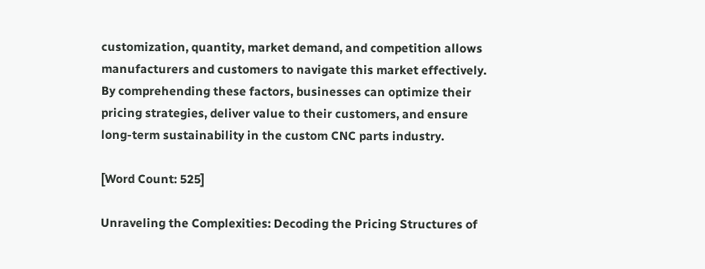customization, quantity, market demand, and competition allows manufacturers and customers to navigate this market effectively. By comprehending these factors, businesses can optimize their pricing strategies, deliver value to their customers, and ensure long-term sustainability in the custom CNC parts industry.

[Word Count: 525]

Unraveling the Complexities: Decoding the Pricing Structures of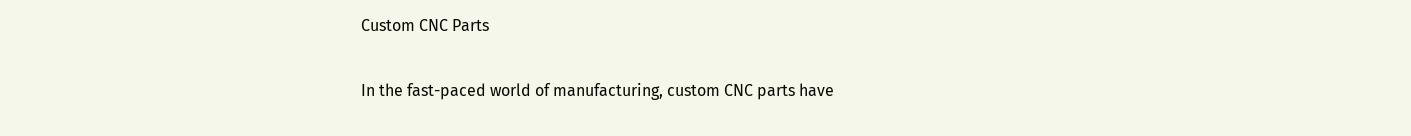Custom CNC Parts

In the fast-paced world of manufacturing, custom CNC parts have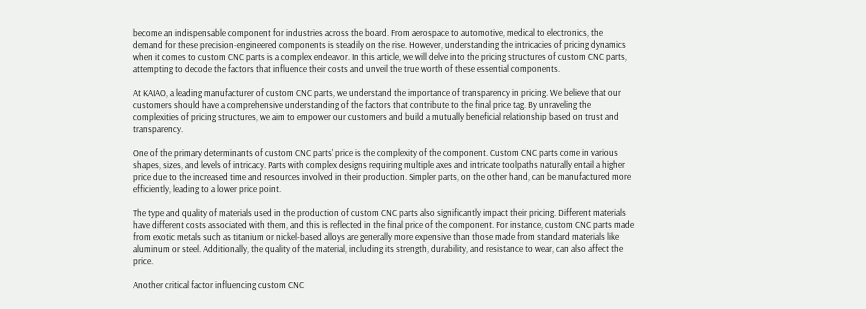become an indispensable component for industries across the board. From aerospace to automotive, medical to electronics, the demand for these precision-engineered components is steadily on the rise. However, understanding the intricacies of pricing dynamics when it comes to custom CNC parts is a complex endeavor. In this article, we will delve into the pricing structures of custom CNC parts, attempting to decode the factors that influence their costs and unveil the true worth of these essential components.

At KAIAO, a leading manufacturer of custom CNC parts, we understand the importance of transparency in pricing. We believe that our customers should have a comprehensive understanding of the factors that contribute to the final price tag. By unraveling the complexities of pricing structures, we aim to empower our customers and build a mutually beneficial relationship based on trust and transparency.

One of the primary determinants of custom CNC parts' price is the complexity of the component. Custom CNC parts come in various shapes, sizes, and levels of intricacy. Parts with complex designs requiring multiple axes and intricate toolpaths naturally entail a higher price due to the increased time and resources involved in their production. Simpler parts, on the other hand, can be manufactured more efficiently, leading to a lower price point.

The type and quality of materials used in the production of custom CNC parts also significantly impact their pricing. Different materials have different costs associated with them, and this is reflected in the final price of the component. For instance, custom CNC parts made from exotic metals such as titanium or nickel-based alloys are generally more expensive than those made from standard materials like aluminum or steel. Additionally, the quality of the material, including its strength, durability, and resistance to wear, can also affect the price.

Another critical factor influencing custom CNC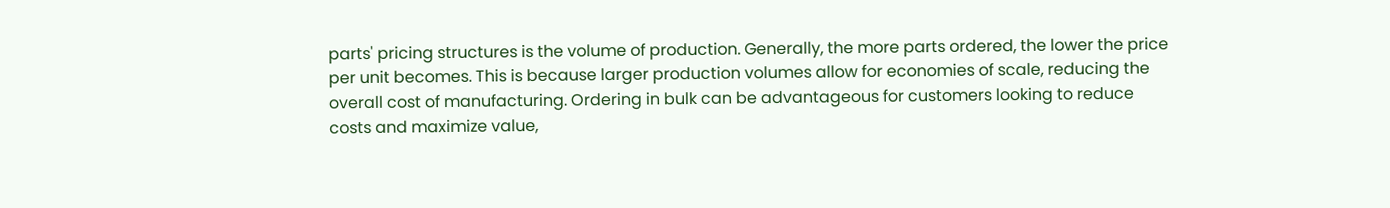parts' pricing structures is the volume of production. Generally, the more parts ordered, the lower the price per unit becomes. This is because larger production volumes allow for economies of scale, reducing the overall cost of manufacturing. Ordering in bulk can be advantageous for customers looking to reduce costs and maximize value,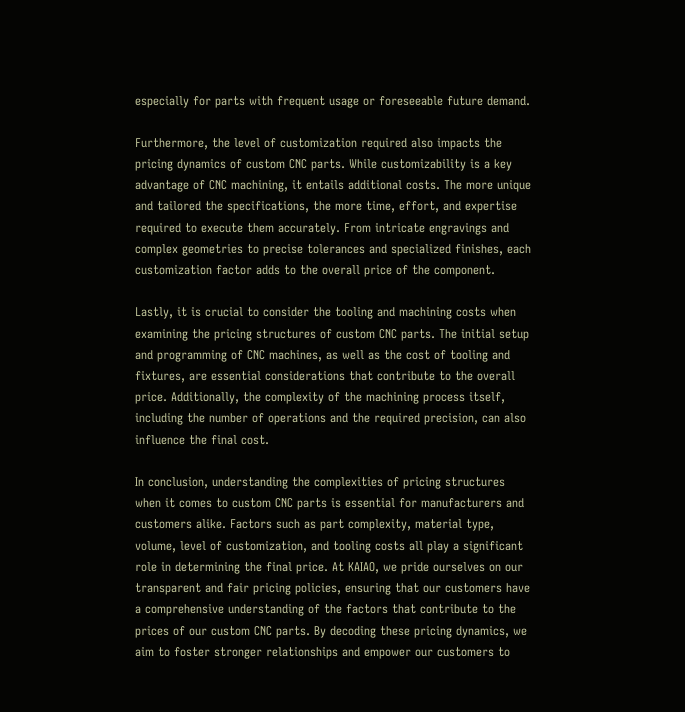especially for parts with frequent usage or foreseeable future demand.

Furthermore, the level of customization required also impacts the pricing dynamics of custom CNC parts. While customizability is a key advantage of CNC machining, it entails additional costs. The more unique and tailored the specifications, the more time, effort, and expertise required to execute them accurately. From intricate engravings and complex geometries to precise tolerances and specialized finishes, each customization factor adds to the overall price of the component.

Lastly, it is crucial to consider the tooling and machining costs when examining the pricing structures of custom CNC parts. The initial setup and programming of CNC machines, as well as the cost of tooling and fixtures, are essential considerations that contribute to the overall price. Additionally, the complexity of the machining process itself, including the number of operations and the required precision, can also influence the final cost.

In conclusion, understanding the complexities of pricing structures when it comes to custom CNC parts is essential for manufacturers and customers alike. Factors such as part complexity, material type, volume, level of customization, and tooling costs all play a significant role in determining the final price. At KAIAO, we pride ourselves on our transparent and fair pricing policies, ensuring that our customers have a comprehensive understanding of the factors that contribute to the prices of our custom CNC parts. By decoding these pricing dynamics, we aim to foster stronger relationships and empower our customers to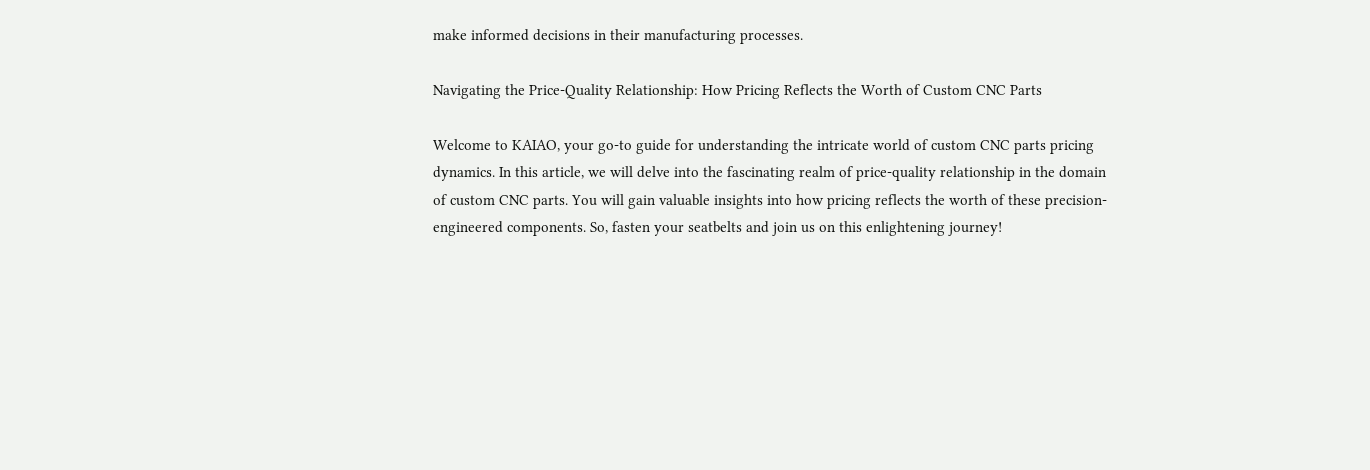make informed decisions in their manufacturing processes.

Navigating the Price-Quality Relationship: How Pricing Reflects the Worth of Custom CNC Parts

Welcome to KAIAO, your go-to guide for understanding the intricate world of custom CNC parts pricing dynamics. In this article, we will delve into the fascinating realm of price-quality relationship in the domain of custom CNC parts. You will gain valuable insights into how pricing reflects the worth of these precision-engineered components. So, fasten your seatbelts and join us on this enlightening journey!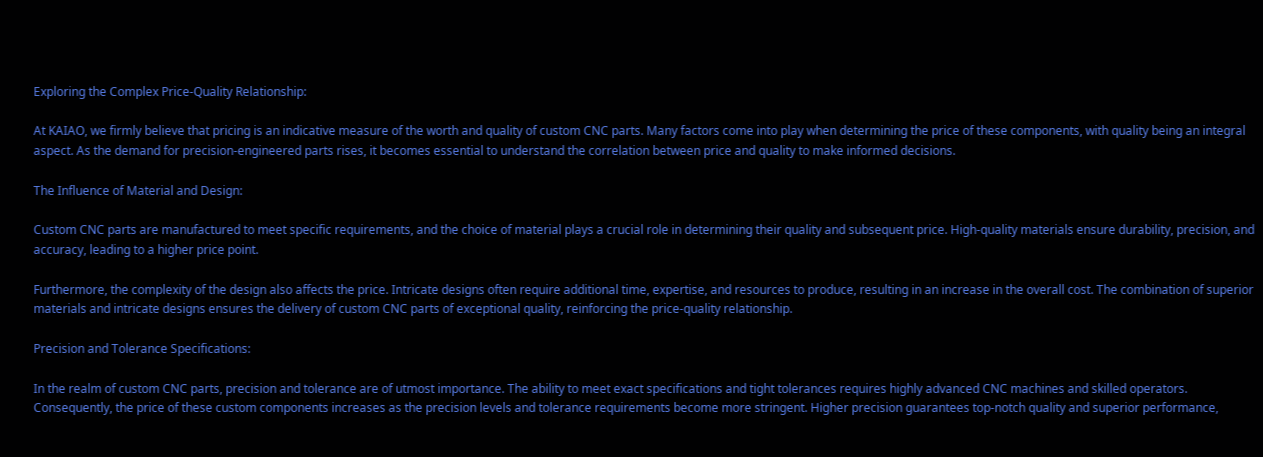Exploring the Complex Price-Quality Relationship:

At KAIAO, we firmly believe that pricing is an indicative measure of the worth and quality of custom CNC parts. Many factors come into play when determining the price of these components, with quality being an integral aspect. As the demand for precision-engineered parts rises, it becomes essential to understand the correlation between price and quality to make informed decisions.

The Influence of Material and Design:

Custom CNC parts are manufactured to meet specific requirements, and the choice of material plays a crucial role in determining their quality and subsequent price. High-quality materials ensure durability, precision, and accuracy, leading to a higher price point.

Furthermore, the complexity of the design also affects the price. Intricate designs often require additional time, expertise, and resources to produce, resulting in an increase in the overall cost. The combination of superior materials and intricate designs ensures the delivery of custom CNC parts of exceptional quality, reinforcing the price-quality relationship.

Precision and Tolerance Specifications:

In the realm of custom CNC parts, precision and tolerance are of utmost importance. The ability to meet exact specifications and tight tolerances requires highly advanced CNC machines and skilled operators. Consequently, the price of these custom components increases as the precision levels and tolerance requirements become more stringent. Higher precision guarantees top-notch quality and superior performance,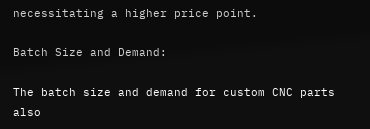necessitating a higher price point.

Batch Size and Demand:

The batch size and demand for custom CNC parts also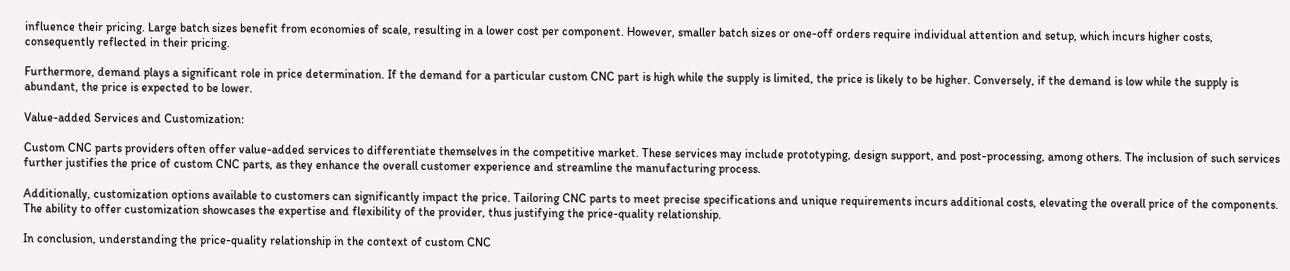influence their pricing. Large batch sizes benefit from economies of scale, resulting in a lower cost per component. However, smaller batch sizes or one-off orders require individual attention and setup, which incurs higher costs, consequently reflected in their pricing.

Furthermore, demand plays a significant role in price determination. If the demand for a particular custom CNC part is high while the supply is limited, the price is likely to be higher. Conversely, if the demand is low while the supply is abundant, the price is expected to be lower.

Value-added Services and Customization:

Custom CNC parts providers often offer value-added services to differentiate themselves in the competitive market. These services may include prototyping, design support, and post-processing, among others. The inclusion of such services further justifies the price of custom CNC parts, as they enhance the overall customer experience and streamline the manufacturing process.

Additionally, customization options available to customers can significantly impact the price. Tailoring CNC parts to meet precise specifications and unique requirements incurs additional costs, elevating the overall price of the components. The ability to offer customization showcases the expertise and flexibility of the provider, thus justifying the price-quality relationship.

In conclusion, understanding the price-quality relationship in the context of custom CNC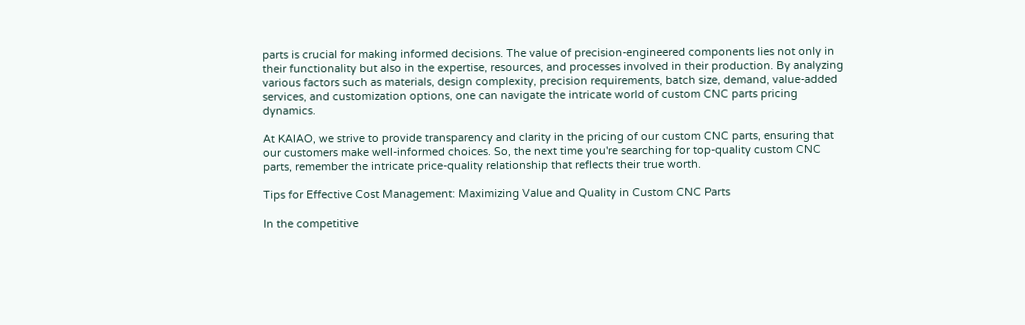parts is crucial for making informed decisions. The value of precision-engineered components lies not only in their functionality but also in the expertise, resources, and processes involved in their production. By analyzing various factors such as materials, design complexity, precision requirements, batch size, demand, value-added services, and customization options, one can navigate the intricate world of custom CNC parts pricing dynamics.

At KAIAO, we strive to provide transparency and clarity in the pricing of our custom CNC parts, ensuring that our customers make well-informed choices. So, the next time you're searching for top-quality custom CNC parts, remember the intricate price-quality relationship that reflects their true worth.

Tips for Effective Cost Management: Maximizing Value and Quality in Custom CNC Parts

In the competitive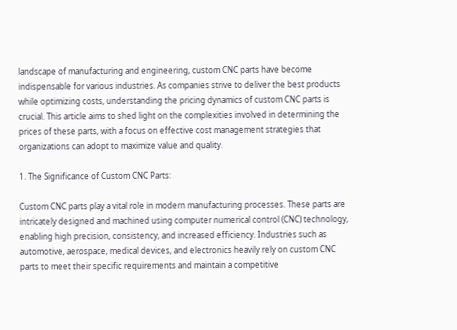landscape of manufacturing and engineering, custom CNC parts have become indispensable for various industries. As companies strive to deliver the best products while optimizing costs, understanding the pricing dynamics of custom CNC parts is crucial. This article aims to shed light on the complexities involved in determining the prices of these parts, with a focus on effective cost management strategies that organizations can adopt to maximize value and quality.

1. The Significance of Custom CNC Parts:

Custom CNC parts play a vital role in modern manufacturing processes. These parts are intricately designed and machined using computer numerical control (CNC) technology, enabling high precision, consistency, and increased efficiency. Industries such as automotive, aerospace, medical devices, and electronics heavily rely on custom CNC parts to meet their specific requirements and maintain a competitive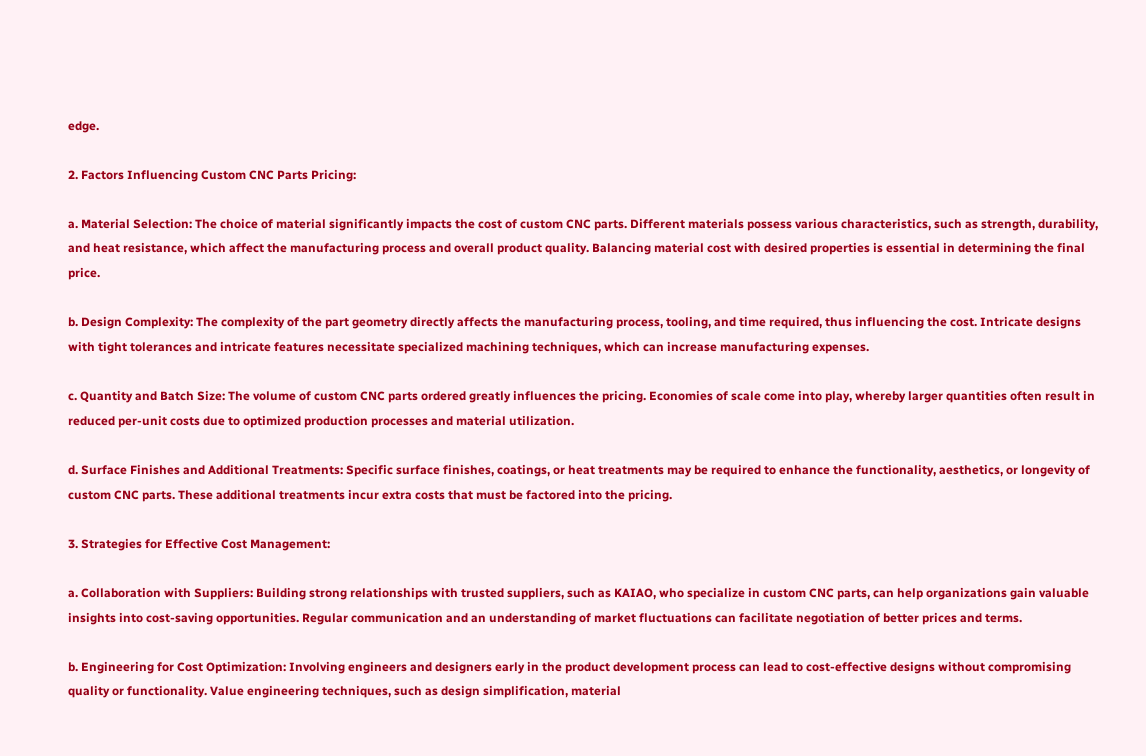edge.

2. Factors Influencing Custom CNC Parts Pricing:

a. Material Selection: The choice of material significantly impacts the cost of custom CNC parts. Different materials possess various characteristics, such as strength, durability, and heat resistance, which affect the manufacturing process and overall product quality. Balancing material cost with desired properties is essential in determining the final price.

b. Design Complexity: The complexity of the part geometry directly affects the manufacturing process, tooling, and time required, thus influencing the cost. Intricate designs with tight tolerances and intricate features necessitate specialized machining techniques, which can increase manufacturing expenses.

c. Quantity and Batch Size: The volume of custom CNC parts ordered greatly influences the pricing. Economies of scale come into play, whereby larger quantities often result in reduced per-unit costs due to optimized production processes and material utilization.

d. Surface Finishes and Additional Treatments: Specific surface finishes, coatings, or heat treatments may be required to enhance the functionality, aesthetics, or longevity of custom CNC parts. These additional treatments incur extra costs that must be factored into the pricing.

3. Strategies for Effective Cost Management:

a. Collaboration with Suppliers: Building strong relationships with trusted suppliers, such as KAIAO, who specialize in custom CNC parts, can help organizations gain valuable insights into cost-saving opportunities. Regular communication and an understanding of market fluctuations can facilitate negotiation of better prices and terms.

b. Engineering for Cost Optimization: Involving engineers and designers early in the product development process can lead to cost-effective designs without compromising quality or functionality. Value engineering techniques, such as design simplification, material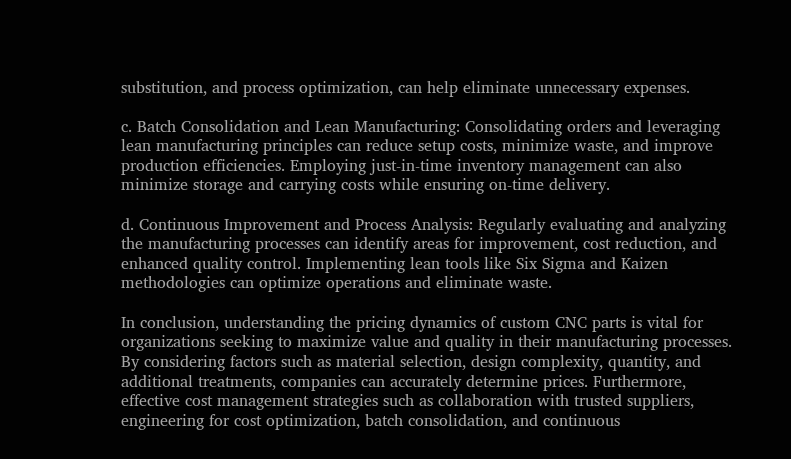substitution, and process optimization, can help eliminate unnecessary expenses.

c. Batch Consolidation and Lean Manufacturing: Consolidating orders and leveraging lean manufacturing principles can reduce setup costs, minimize waste, and improve production efficiencies. Employing just-in-time inventory management can also minimize storage and carrying costs while ensuring on-time delivery.

d. Continuous Improvement and Process Analysis: Regularly evaluating and analyzing the manufacturing processes can identify areas for improvement, cost reduction, and enhanced quality control. Implementing lean tools like Six Sigma and Kaizen methodologies can optimize operations and eliminate waste.

In conclusion, understanding the pricing dynamics of custom CNC parts is vital for organizations seeking to maximize value and quality in their manufacturing processes. By considering factors such as material selection, design complexity, quantity, and additional treatments, companies can accurately determine prices. Furthermore, effective cost management strategies such as collaboration with trusted suppliers, engineering for cost optimization, batch consolidation, and continuous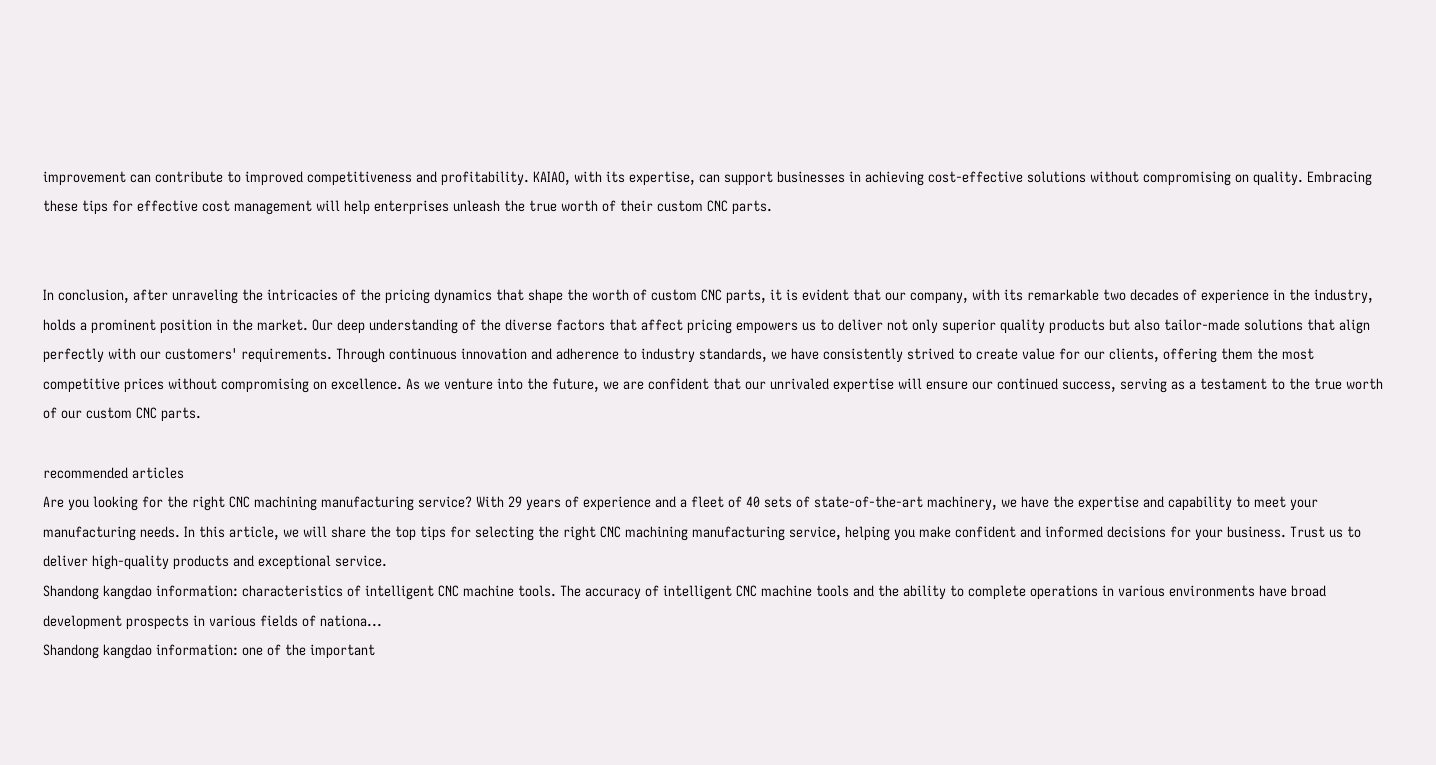improvement can contribute to improved competitiveness and profitability. KAIAO, with its expertise, can support businesses in achieving cost-effective solutions without compromising on quality. Embracing these tips for effective cost management will help enterprises unleash the true worth of their custom CNC parts.


In conclusion, after unraveling the intricacies of the pricing dynamics that shape the worth of custom CNC parts, it is evident that our company, with its remarkable two decades of experience in the industry, holds a prominent position in the market. Our deep understanding of the diverse factors that affect pricing empowers us to deliver not only superior quality products but also tailor-made solutions that align perfectly with our customers' requirements. Through continuous innovation and adherence to industry standards, we have consistently strived to create value for our clients, offering them the most competitive prices without compromising on excellence. As we venture into the future, we are confident that our unrivaled expertise will ensure our continued success, serving as a testament to the true worth of our custom CNC parts.

recommended articles
Are you looking for the right CNC machining manufacturing service? With 29 years of experience and a fleet of 40 sets of state-of-the-art machinery, we have the expertise and capability to meet your manufacturing needs. In this article, we will share the top tips for selecting the right CNC machining manufacturing service, helping you make confident and informed decisions for your business. Trust us to deliver high-quality products and exceptional service.
Shandong kangdao information: characteristics of intelligent CNC machine tools. The accuracy of intelligent CNC machine tools and the ability to complete operations in various environments have broad development prospects in various fields of nationa...
Shandong kangdao information: one of the important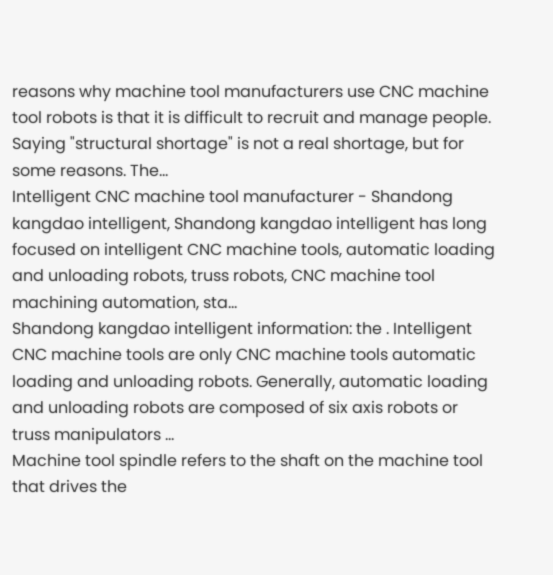reasons why machine tool manufacturers use CNC machine tool robots is that it is difficult to recruit and manage people. Saying "structural shortage" is not a real shortage, but for some reasons. The...
Intelligent CNC machine tool manufacturer - Shandong kangdao intelligent, Shandong kangdao intelligent has long focused on intelligent CNC machine tools, automatic loading and unloading robots, truss robots, CNC machine tool machining automation, sta...
Shandong kangdao intelligent information: the . Intelligent CNC machine tools are only CNC machine tools automatic loading and unloading robots. Generally, automatic loading and unloading robots are composed of six axis robots or truss manipulators ...
Machine tool spindle refers to the shaft on the machine tool that drives the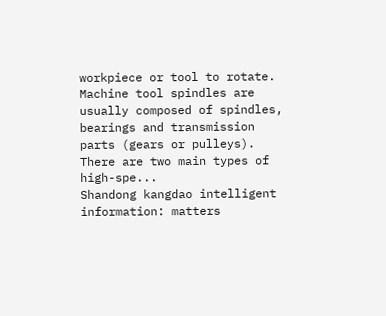workpiece or tool to rotate. Machine tool spindles are usually composed of spindles, bearings and transmission parts (gears or pulleys). There are two main types of high-spe...
Shandong kangdao intelligent information: matters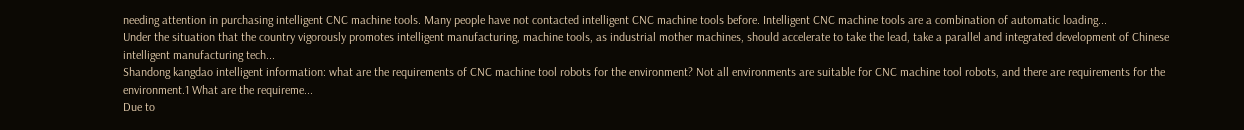needing attention in purchasing intelligent CNC machine tools. Many people have not contacted intelligent CNC machine tools before. Intelligent CNC machine tools are a combination of automatic loading...
Under the situation that the country vigorously promotes intelligent manufacturing, machine tools, as industrial mother machines, should accelerate to take the lead, take a parallel and integrated development of Chinese intelligent manufacturing tech...
Shandong kangdao intelligent information: what are the requirements of CNC machine tool robots for the environment? Not all environments are suitable for CNC machine tool robots, and there are requirements for the environment.1 What are the requireme...
Due to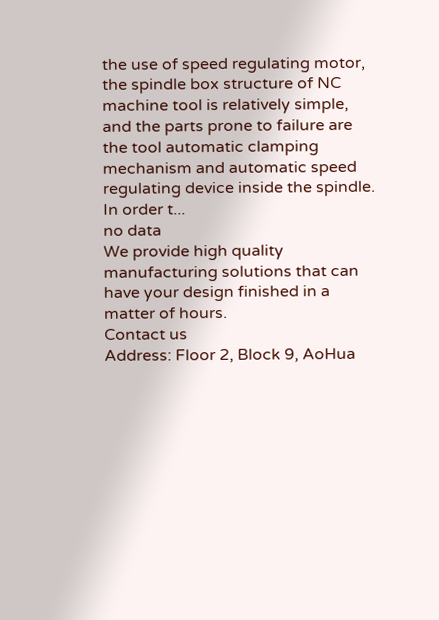the use of speed regulating motor, the spindle box structure of NC machine tool is relatively simple, and the parts prone to failure are the tool automatic clamping mechanism and automatic speed regulating device inside the spindle. In order t...
no data
We provide high quality manufacturing solutions that can have your design finished in a matter of hours.
Contact us
Address: Floor 2, Block 9, AoHua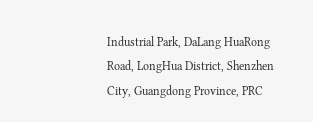Industrial Park, DaLang HuaRong Road, LongHua District, Shenzhen City, Guangdong Province, PRC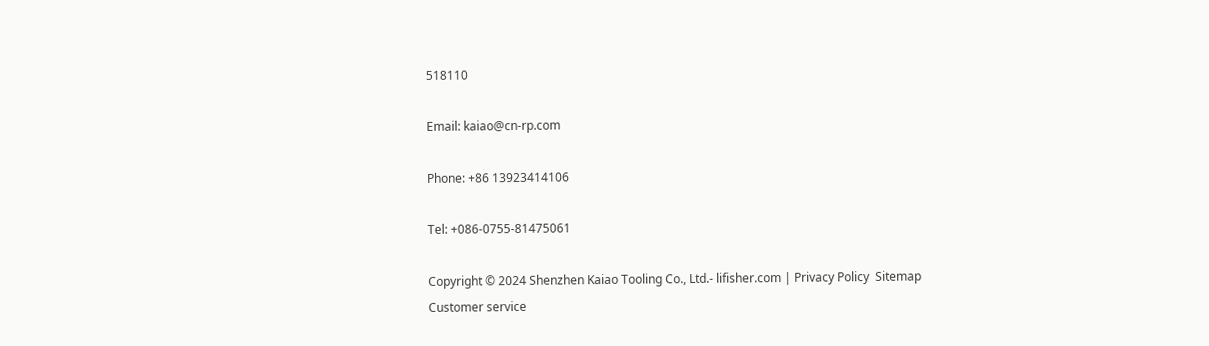518110

Email: kaiao@cn-rp.com

Phone: +86 13923414106

Tel: +086-0755-81475061

Copyright © 2024 Shenzhen Kaiao Tooling Co., Ltd.- lifisher.com | Privacy Policy  Sitemap
Customer service